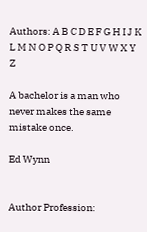Authors: A B C D E F G H I J K L M N O P Q R S T U V W X Y Z

A bachelor is a man who never makes the same mistake once.

Ed Wynn


Author Profession: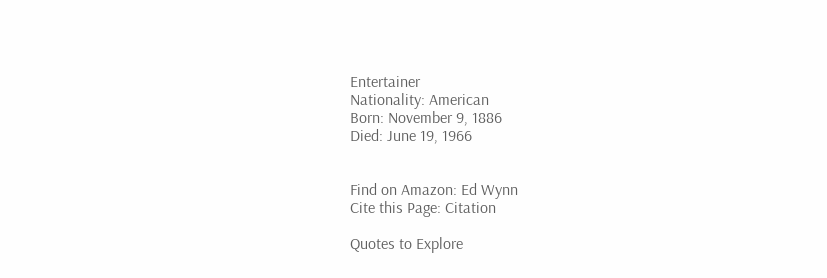Entertainer
Nationality: American
Born: November 9, 1886
Died: June 19, 1966


Find on Amazon: Ed Wynn
Cite this Page: Citation

Quotes to Explore